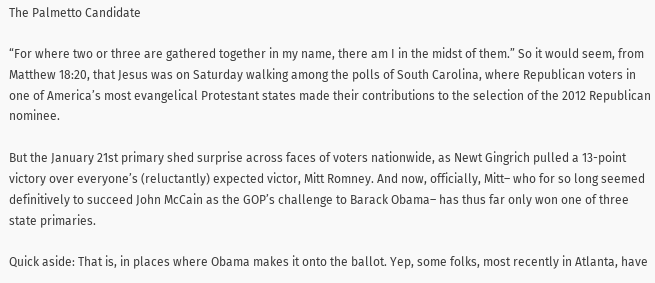The Palmetto Candidate

“For where two or three are gathered together in my name, there am I in the midst of them.” So it would seem, from Matthew 18:20, that Jesus was on Saturday walking among the polls of South Carolina, where Republican voters in one of America’s most evangelical Protestant states made their contributions to the selection of the 2012 Republican nominee.

But the January 21st primary shed surprise across faces of voters nationwide, as Newt Gingrich pulled a 13-point victory over everyone’s (reluctantly) expected victor, Mitt Romney. And now, officially, Mitt– who for so long seemed definitively to succeed John McCain as the GOP’s challenge to Barack Obama– has thus far only won one of three state primaries.

Quick aside: That is, in places where Obama makes it onto the ballot. Yep, some folks, most recently in Atlanta, have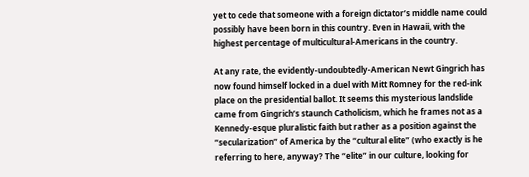yet to cede that someone with a foreign dictator’s middle name could possibly have been born in this country. Even in Hawaii, with the highest percentage of multicultural-Americans in the country.

At any rate, the evidently-undoubtedly-American Newt Gingrich has now found himself locked in a duel with Mitt Romney for the red-ink place on the presidential ballot. It seems this mysterious landslide came from Gingrich’s staunch Catholicism, which he frames not as a Kennedy-esque pluralistic faith but rather as a position against the “secularization” of America by the “cultural elite” (who exactly is he referring to here, anyway? The “elite” in our culture, looking for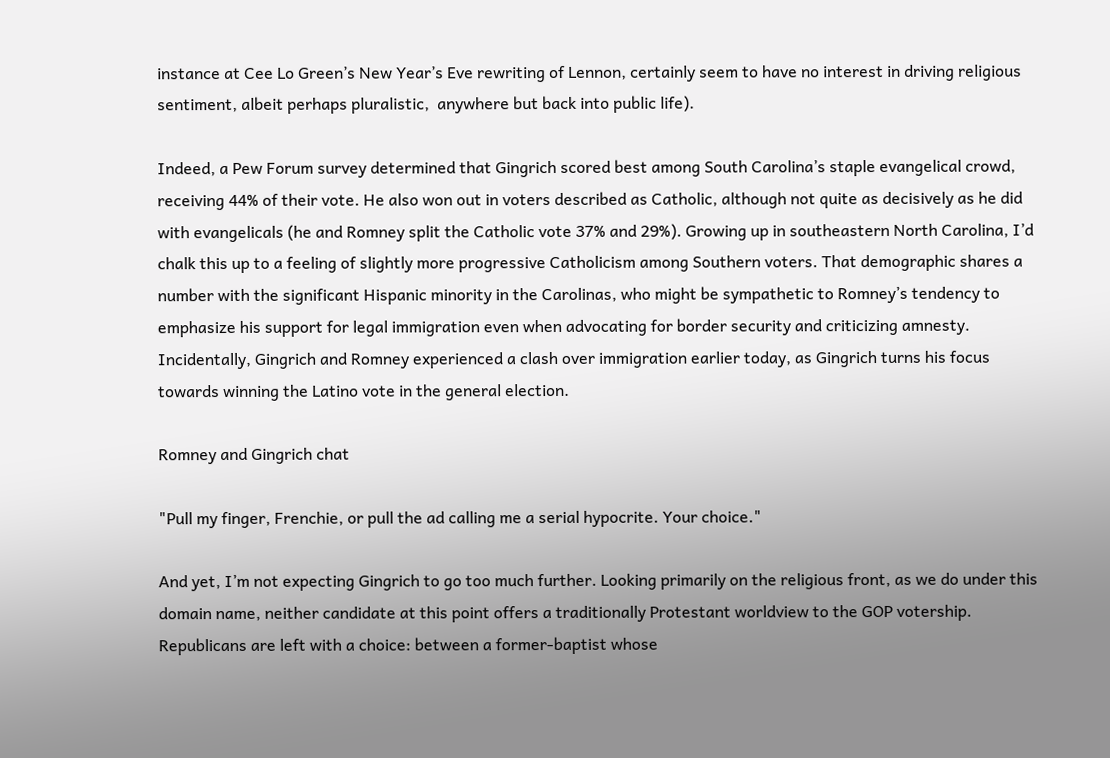instance at Cee Lo Green’s New Year’s Eve rewriting of Lennon, certainly seem to have no interest in driving religious sentiment, albeit perhaps pluralistic,  anywhere but back into public life).

Indeed, a Pew Forum survey determined that Gingrich scored best among South Carolina’s staple evangelical crowd, receiving 44% of their vote. He also won out in voters described as Catholic, although not quite as decisively as he did with evangelicals (he and Romney split the Catholic vote 37% and 29%). Growing up in southeastern North Carolina, I’d chalk this up to a feeling of slightly more progressive Catholicism among Southern voters. That demographic shares a number with the significant Hispanic minority in the Carolinas, who might be sympathetic to Romney’s tendency to emphasize his support for legal immigration even when advocating for border security and criticizing amnesty. Incidentally, Gingrich and Romney experienced a clash over immigration earlier today, as Gingrich turns his focus towards winning the Latino vote in the general election.

Romney and Gingrich chat

"Pull my finger, Frenchie, or pull the ad calling me a serial hypocrite. Your choice."

And yet, I’m not expecting Gingrich to go too much further. Looking primarily on the religious front, as we do under this domain name, neither candidate at this point offers a traditionally Protestant worldview to the GOP votership. Republicans are left with a choice: between a former-baptist whose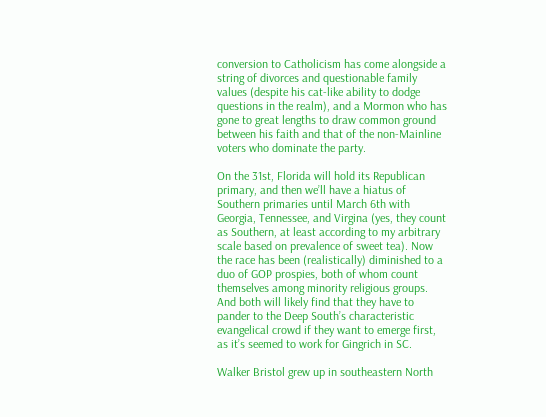conversion to Catholicism has come alongside a string of divorces and questionable family values (despite his cat-like ability to dodge questions in the realm), and a Mormon who has gone to great lengths to draw common ground between his faith and that of the non-Mainline voters who dominate the party.

On the 31st, Florida will hold its Republican primary, and then we’ll have a hiatus of Southern primaries until March 6th with Georgia, Tennessee, and Virgina (yes, they count as Southern, at least according to my arbitrary scale based on prevalence of sweet tea). Now the race has been (realistically) diminished to a duo of GOP prospies, both of whom count themselves among minority religious groups. And both will likely find that they have to pander to the Deep South’s characteristic evangelical crowd if they want to emerge first, as it’s seemed to work for Gingrich in SC.

Walker Bristol grew up in southeastern North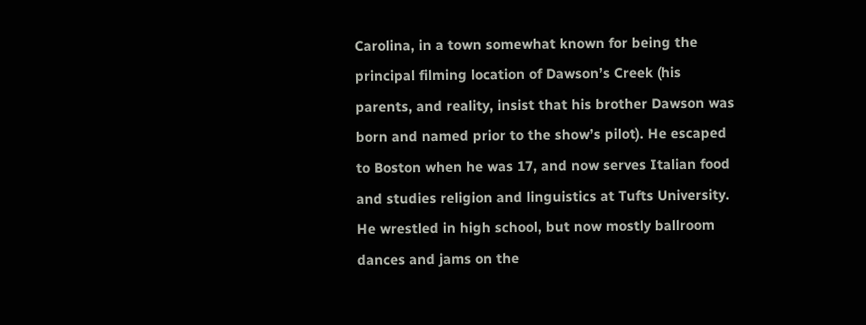Carolina, in a town somewhat known for being the principal filming location of Dawson’s Creek (his parents, and reality, insist that his brother Dawson was born and named prior to the show’s pilot). He escaped to Boston when he was 17, and now serves Italian food and studies religion and linguistics at Tufts University. He wrestled in high school, but now mostly ballroom dances and jams on the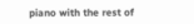piano with the rest of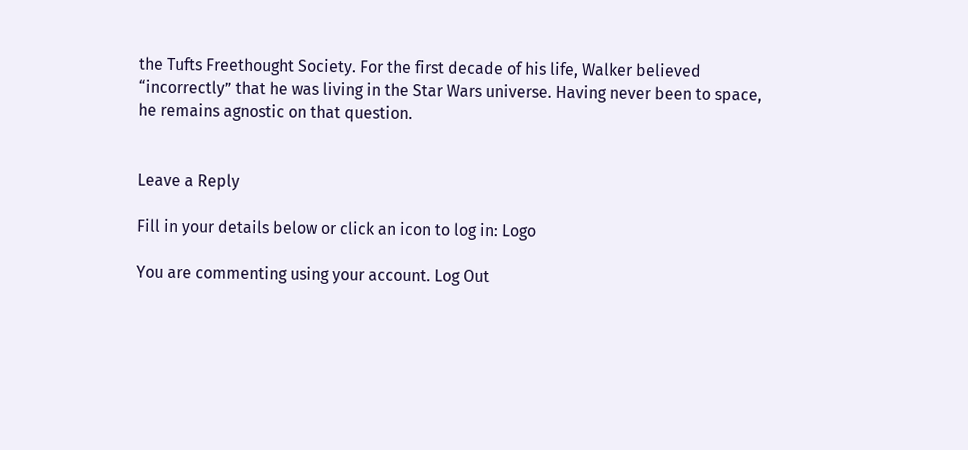the Tufts Freethought Society. For the first decade of his life, Walker believed “incorrectly” that he was living in the Star Wars universe. Having never been to space, he remains agnostic on that question.


Leave a Reply

Fill in your details below or click an icon to log in: Logo

You are commenting using your account. Log Out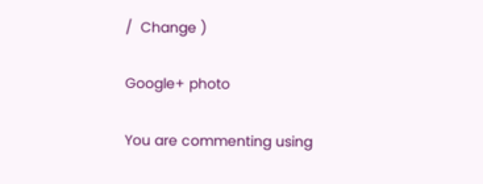/  Change )

Google+ photo

You are commenting using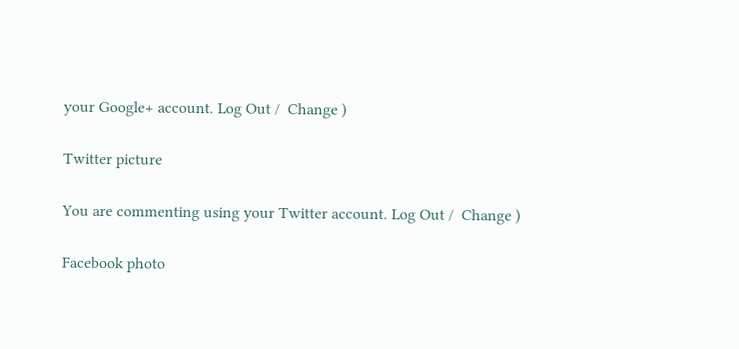your Google+ account. Log Out /  Change )

Twitter picture

You are commenting using your Twitter account. Log Out /  Change )

Facebook photo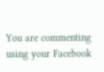You are commenting using your Facebook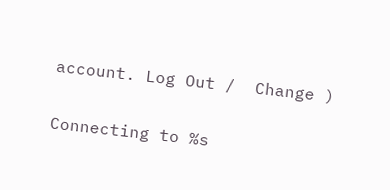account. Log Out /  Change )


Connecting to %s